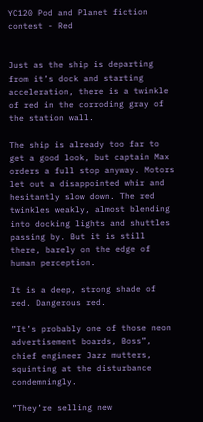YC120 Pod and Planet fiction contest - Red


Just as the ship is departing from it’s dock and starting acceleration, there is a twinkle of red in the corroding gray of the station wall.

The ship is already too far to get a good look, but captain Max orders a full stop anyway. Motors let out a disappointed whir and hesitantly slow down. The red twinkles weakly, almost blending into docking lights and shuttles passing by. But it is still there, barely on the edge of human perception.

It is a deep, strong shade of red. Dangerous red.

”It’s probably one of those neon advertisement boards, Boss”, chief engineer Jazz mutters, squinting at the disturbance condemningly.

”They’re selling new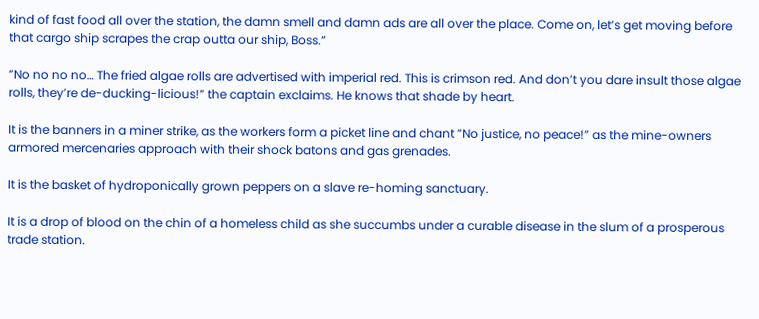kind of fast food all over the station, the damn smell and damn ads are all over the place. Come on, let’s get moving before that cargo ship scrapes the crap outta our ship, Boss.”

”No no no no… The fried algae rolls are advertised with imperial red. This is crimson red. And don’t you dare insult those algae rolls, they’re de-ducking-licious!” the captain exclaims. He knows that shade by heart.

It is the banners in a miner strike, as the workers form a picket line and chant ”No justice, no peace!” as the mine-owners armored mercenaries approach with their shock batons and gas grenades.

It is the basket of hydroponically grown peppers on a slave re-homing sanctuary.

It is a drop of blood on the chin of a homeless child as she succumbs under a curable disease in the slum of a prosperous trade station.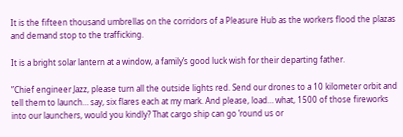It is the fifteen thousand umbrellas on the corridors of a Pleasure Hub as the workers flood the plazas and demand stop to the trafficking.

It is a bright solar lantern at a window, a family’s good luck wish for their departing father.

”Chief engineer Jazz, please turn all the outside lights red. Send our drones to a 10 kilometer orbit and tell them to launch… say, six flares each at my mark. And please, load… what, 1500 of those fireworks into our launchers, would you kindly? That cargo ship can go ’round us or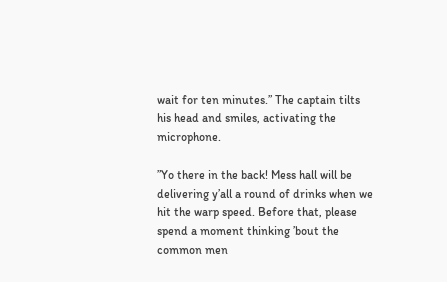wait for ten minutes.” The captain tilts his head and smiles, activating the microphone.

”Yo there in the back! Mess hall will be delivering y’all a round of drinks when we hit the warp speed. Before that, please spend a moment thinking ’bout the common men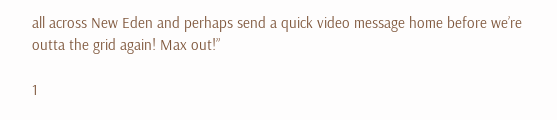all across New Eden and perhaps send a quick video message home before we’re outta the grid again! Max out!”

1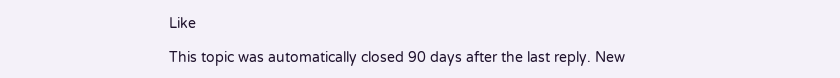Like

This topic was automatically closed 90 days after the last reply. New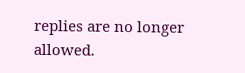replies are no longer allowed.